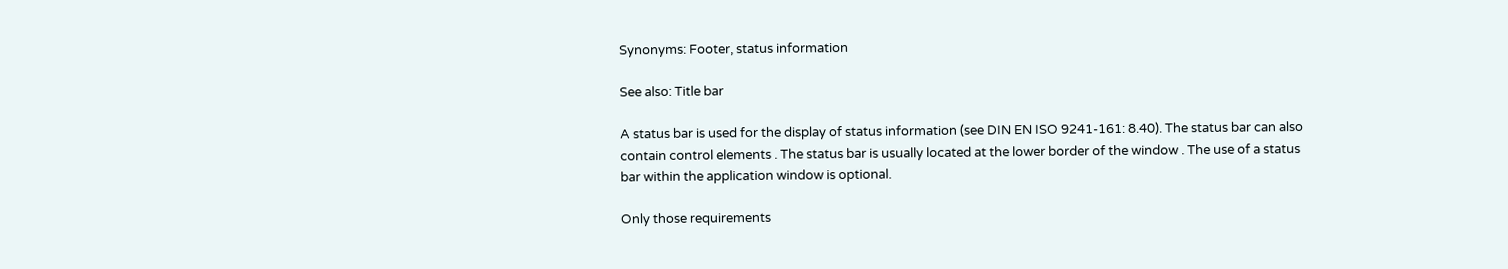Synonyms: Footer, status information

See also: Title bar

A status bar is used for the display of status information (see DIN EN ISO 9241-161: 8.40). The status bar can also contain control elements . The status bar is usually located at the lower border of the window . The use of a status bar within the application window is optional.

Only those requirements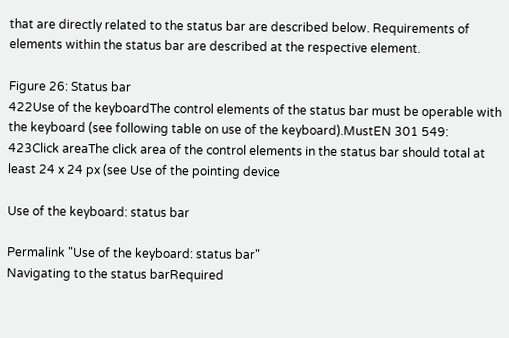that are directly related to the status bar are described below. Requirements of elements within the status bar are described at the respective element.

Figure 26: Status bar
422Use of the keyboardThe control elements of the status bar must be operable with the keyboard (see following table on use of the keyboard).MustEN 301 549:
423Click areaThe click area of the control elements in the status bar should total at least 24 x 24 px (see Use of the pointing device

Use of the keyboard: status bar

Permalink "Use of the keyboard: status bar"
Navigating to the status barRequired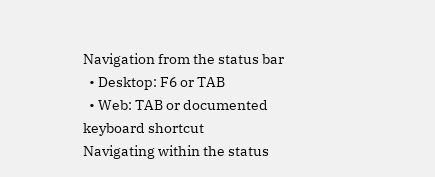Navigation from the status bar
  • Desktop: F6 or TAB
  • Web: TAB or documented keyboard shortcut
Navigating within the status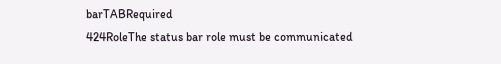barTABRequired
424RoleThe status bar role must be communicated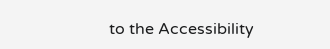to the Accessibility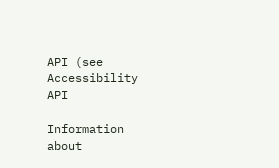API (see Accessibility API

Information about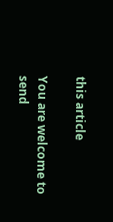this article

You are welcome to send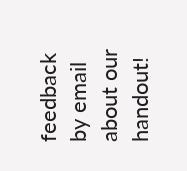feedback by email about our handout!